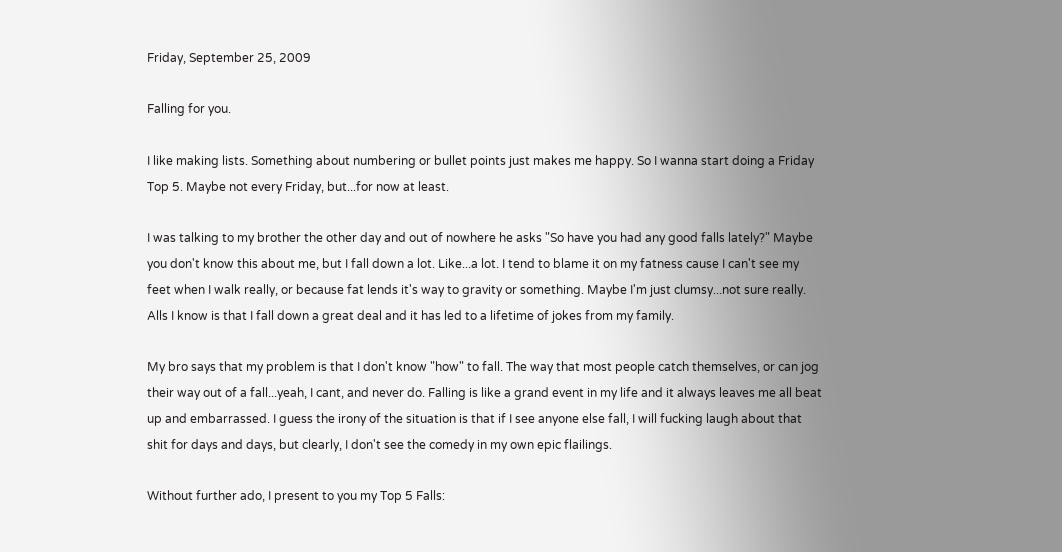Friday, September 25, 2009

Falling for you.

I like making lists. Something about numbering or bullet points just makes me happy. So I wanna start doing a Friday Top 5. Maybe not every Friday, but...for now at least.

I was talking to my brother the other day and out of nowhere he asks "So have you had any good falls lately?" Maybe you don't know this about me, but I fall down a lot. Like...a lot. I tend to blame it on my fatness cause I can't see my feet when I walk really, or because fat lends it's way to gravity or something. Maybe I'm just clumsy...not sure really. Alls I know is that I fall down a great deal and it has led to a lifetime of jokes from my family.

My bro says that my problem is that I don't know "how" to fall. The way that most people catch themselves, or can jog their way out of a fall...yeah, I cant, and never do. Falling is like a grand event in my life and it always leaves me all beat up and embarrassed. I guess the irony of the situation is that if I see anyone else fall, I will fucking laugh about that shit for days and days, but clearly, I don't see the comedy in my own epic flailings.

Without further ado, I present to you my Top 5 Falls: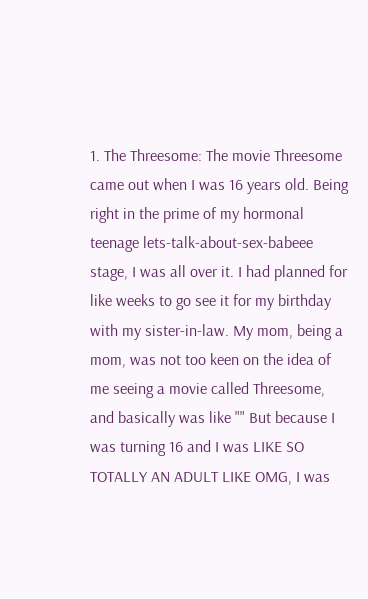1. The Threesome: The movie Threesome came out when I was 16 years old. Being right in the prime of my hormonal teenage lets-talk-about-sex-babeee stage, I was all over it. I had planned for like weeks to go see it for my birthday with my sister-in-law. My mom, being a mom, was not too keen on the idea of me seeing a movie called Threesome, and basically was like "" But because I was turning 16 and I was LIKE SO TOTALLY AN ADULT LIKE OMG, I was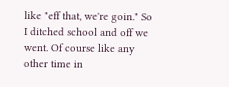like "eff that, we're goin." So I ditched school and off we went. Of course like any other time in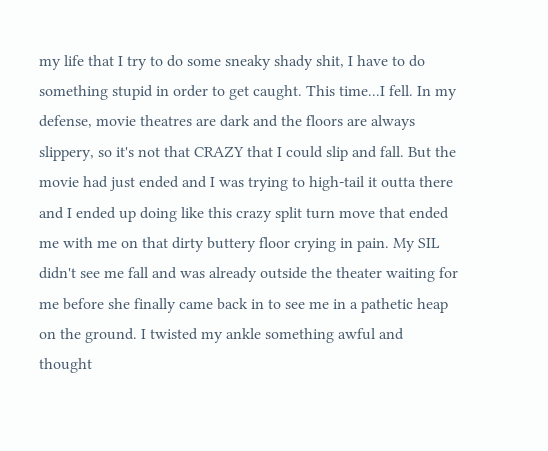my life that I try to do some sneaky shady shit, I have to do something stupid in order to get caught. This time...I fell. In my defense, movie theatres are dark and the floors are always slippery, so it's not that CRAZY that I could slip and fall. But the movie had just ended and I was trying to high-tail it outta there and I ended up doing like this crazy split turn move that ended me with me on that dirty buttery floor crying in pain. My SIL didn't see me fall and was already outside the theater waiting for me before she finally came back in to see me in a pathetic heap on the ground. I twisted my ankle something awful and thought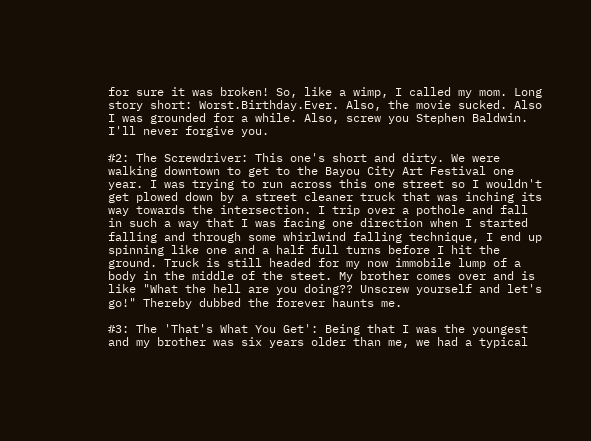for sure it was broken! So, like a wimp, I called my mom. Long story short: Worst.Birthday.Ever. Also, the movie sucked. Also I was grounded for a while. Also, screw you Stephen Baldwin. I'll never forgive you.

#2: The Screwdriver: This one's short and dirty. We were walking downtown to get to the Bayou City Art Festival one year. I was trying to run across this one street so I wouldn't get plowed down by a street cleaner truck that was inching its way towards the intersection. I trip over a pothole and fall in such a way that I was facing one direction when I started falling and through some whirlwind falling technique, I end up spinning like one and a half full turns before I hit the ground. Truck is still headed for my now immobile lump of a body in the middle of the steet. My brother comes over and is like "What the hell are you doing?? Unscrew yourself and let's go!" Thereby dubbed the forever haunts me.

#3: The 'That's What You Get': Being that I was the youngest and my brother was six years older than me, we had a typical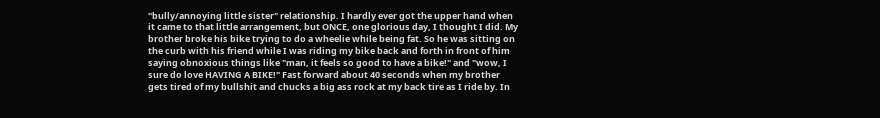"bully/annoying little sister" relationship. I hardly ever got the upper hand when it came to that little arrangement, but ONCE, one glorious day, I thought I did. My brother broke his bike trying to do a wheelie while being fat. So he was sitting on the curb with his friend while I was riding my bike back and forth in front of him saying obnoxious things like "man, it feels so good to have a bike!" and "wow, I sure do love HAVING A BIKE!" Fast forward about 40 seconds when my brother gets tired of my bullshit and chucks a big ass rock at my back tire as I ride by. In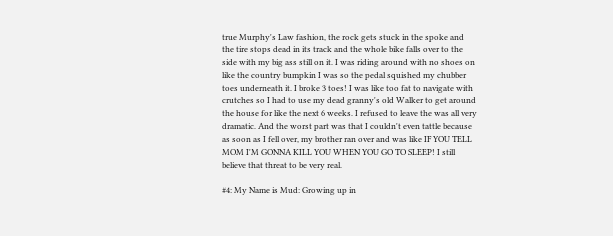true Murphy's Law fashion, the rock gets stuck in the spoke and the tire stops dead in its track and the whole bike falls over to the side with my big ass still on it. I was riding around with no shoes on like the country bumpkin I was so the pedal squished my chubber toes underneath it. I broke 3 toes! I was like too fat to navigate with crutches so I had to use my dead granny's old Walker to get around the house for like the next 6 weeks. I refused to leave the was all very dramatic. And the worst part was that I couldn't even tattle because as soon as I fell over, my brother ran over and was like IF YOU TELL MOM I'M GONNA KILL YOU WHEN YOU GO TO SLEEP! I still believe that threat to be very real.

#4: My Name is Mud: Growing up in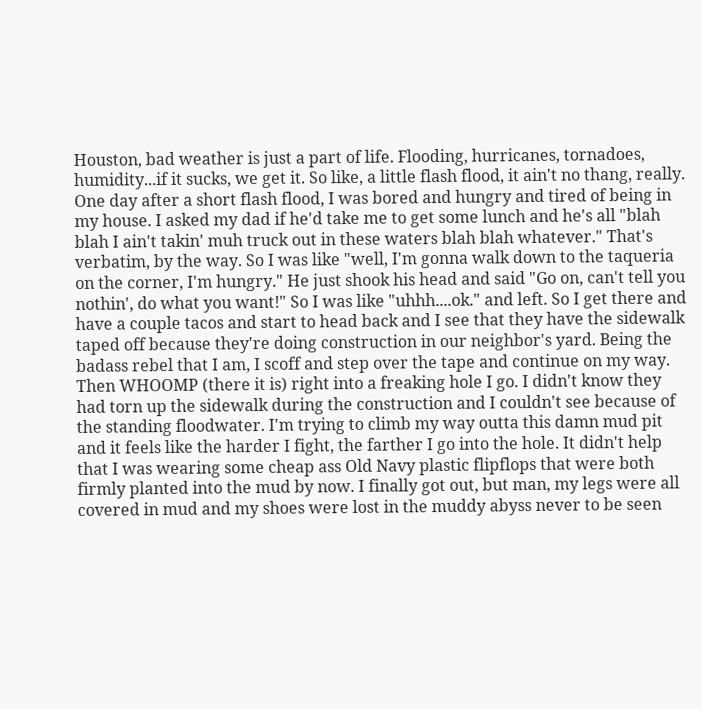Houston, bad weather is just a part of life. Flooding, hurricanes, tornadoes, humidity...if it sucks, we get it. So like, a little flash flood, it ain't no thang, really. One day after a short flash flood, I was bored and hungry and tired of being in my house. I asked my dad if he'd take me to get some lunch and he's all "blah blah I ain't takin' muh truck out in these waters blah blah whatever." That's verbatim, by the way. So I was like "well, I'm gonna walk down to the taqueria on the corner, I'm hungry." He just shook his head and said "Go on, can't tell you nothin', do what you want!" So I was like "uhhh....ok." and left. So I get there and have a couple tacos and start to head back and I see that they have the sidewalk taped off because they're doing construction in our neighbor's yard. Being the badass rebel that I am, I scoff and step over the tape and continue on my way. Then WHOOMP (there it is) right into a freaking hole I go. I didn't know they had torn up the sidewalk during the construction and I couldn't see because of the standing floodwater. I'm trying to climb my way outta this damn mud pit and it feels like the harder I fight, the farther I go into the hole. It didn't help that I was wearing some cheap ass Old Navy plastic flipflops that were both firmly planted into the mud by now. I finally got out, but man, my legs were all covered in mud and my shoes were lost in the muddy abyss never to be seen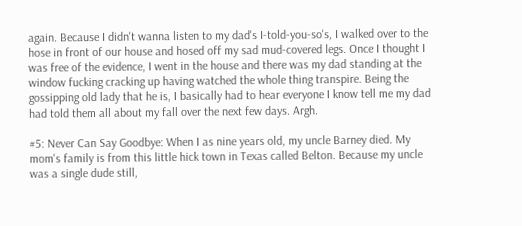again. Because I didn't wanna listen to my dad's I-told-you-so's, I walked over to the hose in front of our house and hosed off my sad mud-covered legs. Once I thought I was free of the evidence, I went in the house and there was my dad standing at the window fucking cracking up having watched the whole thing transpire. Being the gossipping old lady that he is, I basically had to hear everyone I know tell me my dad had told them all about my fall over the next few days. Argh.

#5: Never Can Say Goodbye: When I as nine years old, my uncle Barney died. My mom's family is from this little hick town in Texas called Belton. Because my uncle was a single dude still,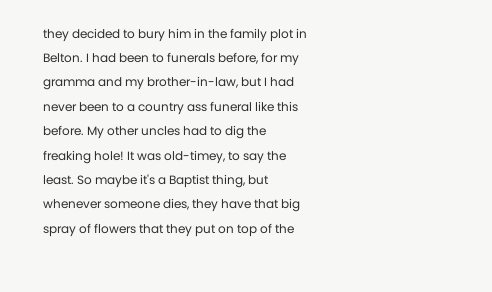they decided to bury him in the family plot in Belton. I had been to funerals before, for my gramma and my brother-in-law, but I had never been to a country ass funeral like this before. My other uncles had to dig the freaking hole! It was old-timey, to say the least. So maybe it's a Baptist thing, but whenever someone dies, they have that big spray of flowers that they put on top of the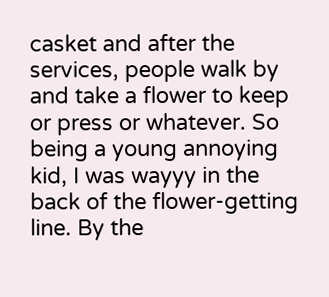casket and after the services, people walk by and take a flower to keep or press or whatever. So being a young annoying kid, I was wayyy in the back of the flower-getting line. By the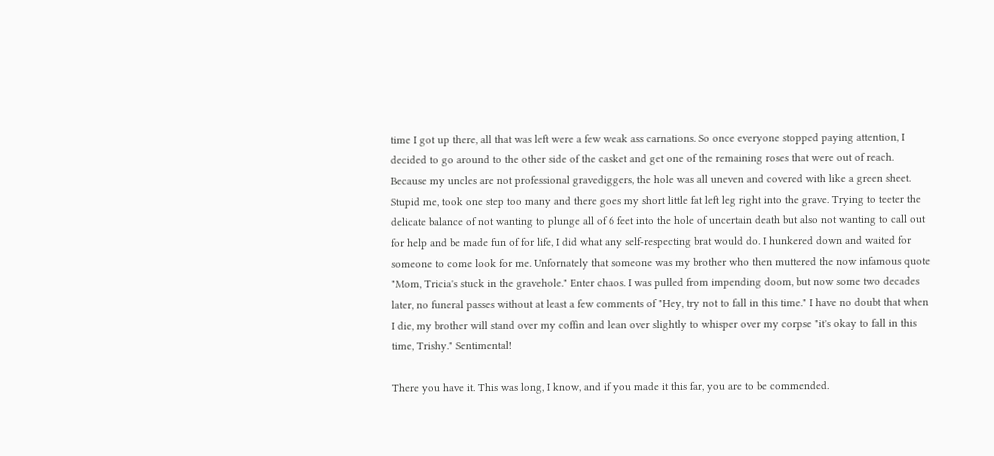time I got up there, all that was left were a few weak ass carnations. So once everyone stopped paying attention, I decided to go around to the other side of the casket and get one of the remaining roses that were out of reach. Because my uncles are not professional gravediggers, the hole was all uneven and covered with like a green sheet. Stupid me, took one step too many and there goes my short little fat left leg right into the grave. Trying to teeter the delicate balance of not wanting to plunge all of 6 feet into the hole of uncertain death but also not wanting to call out for help and be made fun of for life, I did what any self-respecting brat would do. I hunkered down and waited for someone to come look for me. Unfornately that someone was my brother who then muttered the now infamous quote "Mom, Tricia's stuck in the gravehole." Enter chaos. I was pulled from impending doom, but now some two decades later, no funeral passes without at least a few comments of "Hey, try not to fall in this time." I have no doubt that when I die, my brother will stand over my coffin and lean over slightly to whisper over my corpse "it's okay to fall in this time, Trishy." Sentimental!

There you have it. This was long, I know, and if you made it this far, you are to be commended.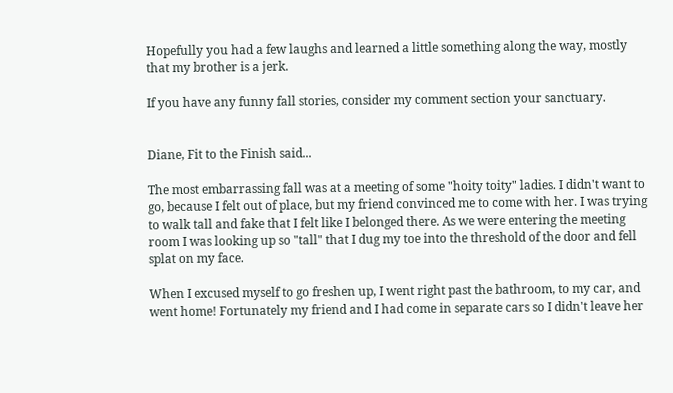Hopefully you had a few laughs and learned a little something along the way, mostly that my brother is a jerk.

If you have any funny fall stories, consider my comment section your sanctuary.


Diane, Fit to the Finish said...

The most embarrassing fall was at a meeting of some "hoity toity" ladies. I didn't want to go, because I felt out of place, but my friend convinced me to come with her. I was trying to walk tall and fake that I felt like I belonged there. As we were entering the meeting room I was looking up so "tall" that I dug my toe into the threshold of the door and fell splat on my face.

When I excused myself to go freshen up, I went right past the bathroom, to my car, and went home! Fortunately my friend and I had come in separate cars so I didn't leave her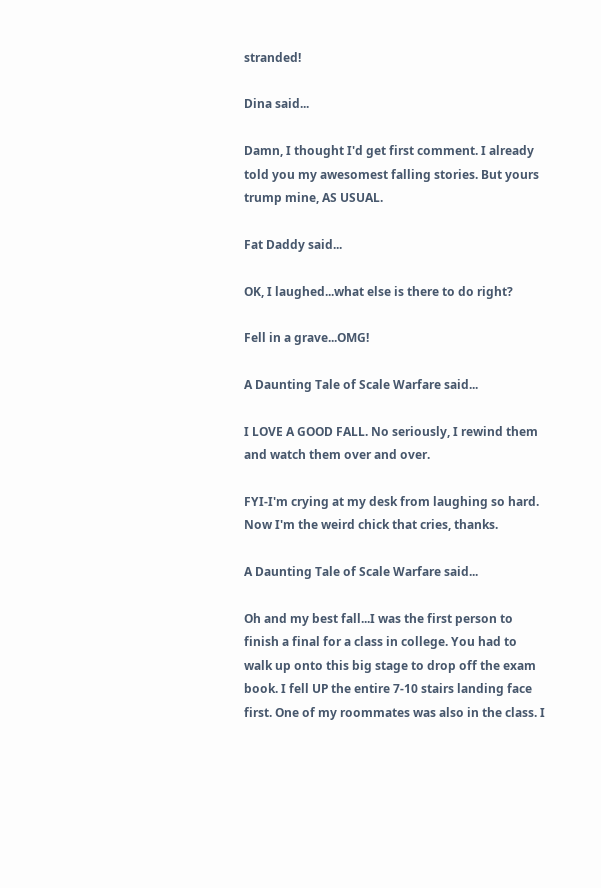stranded!

Dina said...

Damn, I thought I'd get first comment. I already told you my awesomest falling stories. But yours trump mine, AS USUAL.

Fat Daddy said...

OK, I laughed...what else is there to do right?

Fell in a grave...OMG!

A Daunting Tale of Scale Warfare said...

I LOVE A GOOD FALL. No seriously, I rewind them and watch them over and over.

FYI-I'm crying at my desk from laughing so hard. Now I'm the weird chick that cries, thanks.

A Daunting Tale of Scale Warfare said...

Oh and my best fall...I was the first person to finish a final for a class in college. You had to walk up onto this big stage to drop off the exam book. I fell UP the entire 7-10 stairs landing face first. One of my roommates was also in the class. I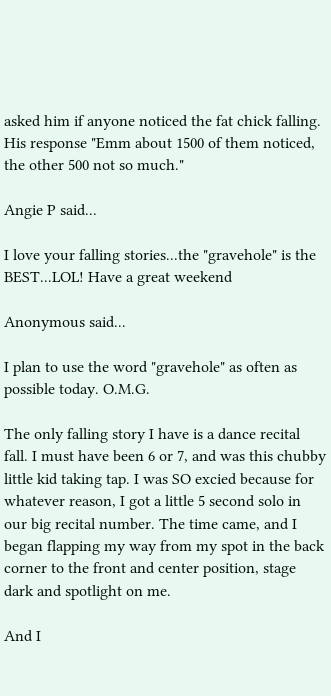asked him if anyone noticed the fat chick falling. His response "Emm about 1500 of them noticed, the other 500 not so much."

Angie P said...

I love your falling stories...the "gravehole" is the BEST...LOL! Have a great weekend

Anonymous said...

I plan to use the word "gravehole" as often as possible today. O.M.G.

The only falling story I have is a dance recital fall. I must have been 6 or 7, and was this chubby little kid taking tap. I was SO excied because for whatever reason, I got a little 5 second solo in our big recital number. The time came, and I began flapping my way from my spot in the back corner to the front and center position, stage dark and spotlight on me.

And I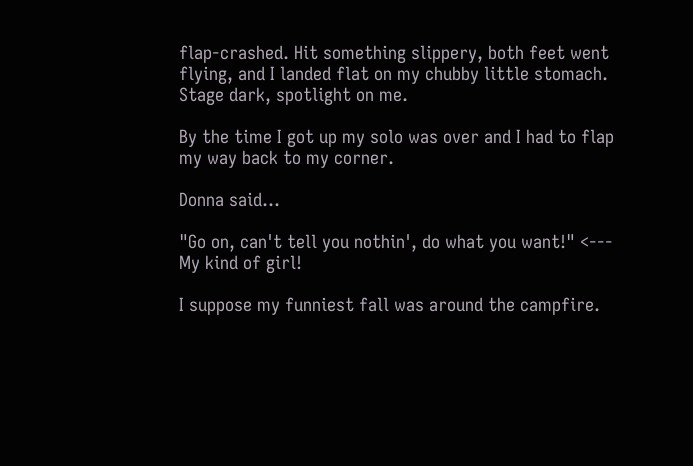flap-crashed. Hit something slippery, both feet went flying, and I landed flat on my chubby little stomach. Stage dark, spotlight on me.

By the time I got up my solo was over and I had to flap my way back to my corner.

Donna said...

"Go on, can't tell you nothin', do what you want!" <--- My kind of girl!

I suppose my funniest fall was around the campfire.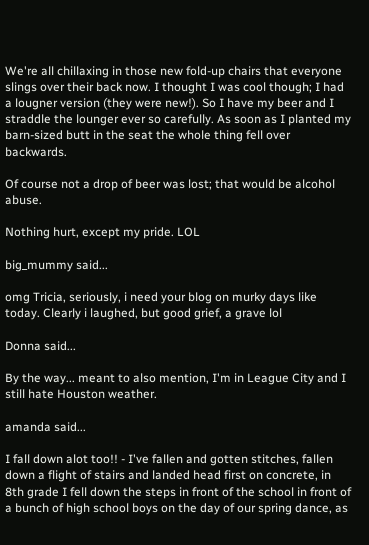We're all chillaxing in those new fold-up chairs that everyone slings over their back now. I thought I was cool though; I had a lougner version (they were new!). So I have my beer and I straddle the lounger ever so carefully. As soon as I planted my barn-sized butt in the seat the whole thing fell over backwards.

Of course not a drop of beer was lost; that would be alcohol abuse.

Nothing hurt, except my pride. LOL

big_mummy said...

omg Tricia, seriously, i need your blog on murky days like today. Clearly i laughed, but good grief, a grave lol

Donna said...

By the way... meant to also mention, I'm in League City and I still hate Houston weather.

amanda said...

I fall down alot too!! - I've fallen and gotten stitches, fallen down a flight of stairs and landed head first on concrete, in 8th grade I fell down the steps in front of the school in front of a bunch of high school boys on the day of our spring dance, as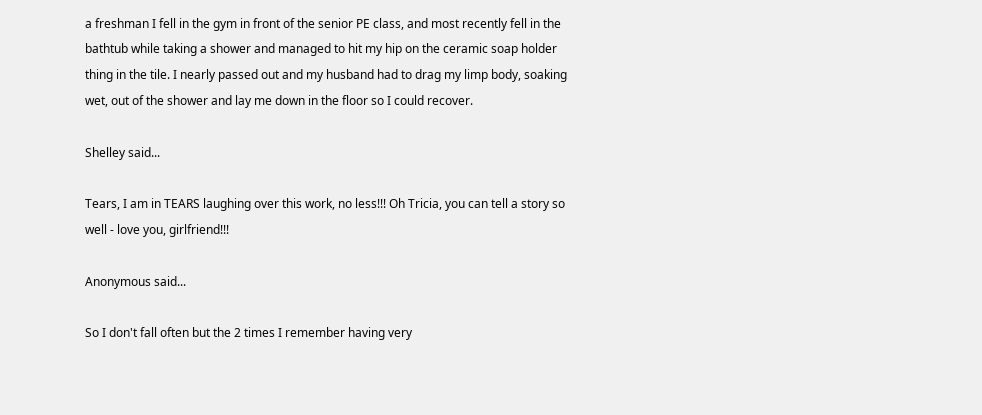a freshman I fell in the gym in front of the senior PE class, and most recently fell in the bathtub while taking a shower and managed to hit my hip on the ceramic soap holder thing in the tile. I nearly passed out and my husband had to drag my limp body, soaking wet, out of the shower and lay me down in the floor so I could recover.

Shelley said...

Tears, I am in TEARS laughing over this work, no less!!! Oh Tricia, you can tell a story so well - love you, girlfriend!!!

Anonymous said...

So I don't fall often but the 2 times I remember having very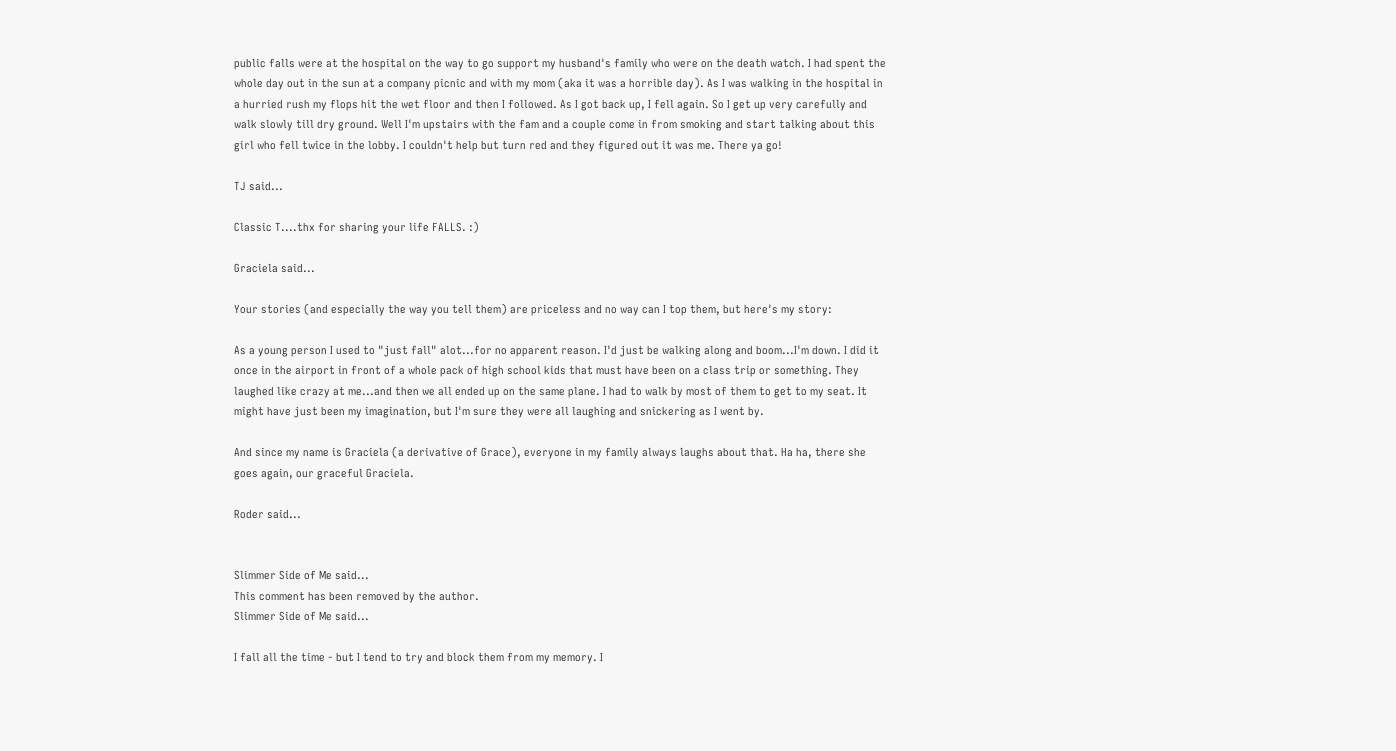public falls were at the hospital on the way to go support my husband's family who were on the death watch. I had spent the whole day out in the sun at a company picnic and with my mom (aka it was a horrible day). As I was walking in the hospital in a hurried rush my flops hit the wet floor and then I followed. As I got back up, I fell again. So I get up very carefully and walk slowly till dry ground. Well I'm upstairs with the fam and a couple come in from smoking and start talking about this girl who fell twice in the lobby. I couldn't help but turn red and they figured out it was me. There ya go!

TJ said...

Classic T....thx for sharing your life FALLS. :)

Graciela said...

Your stories (and especially the way you tell them) are priceless and no way can I top them, but here's my story:

As a young person I used to "just fall" alot...for no apparent reason. I'd just be walking along and boom...I'm down. I did it once in the airport in front of a whole pack of high school kids that must have been on a class trip or something. They laughed like crazy at me...and then we all ended up on the same plane. I had to walk by most of them to get to my seat. It might have just been my imagination, but I'm sure they were all laughing and snickering as I went by.

And since my name is Graciela (a derivative of Grace), everyone in my family always laughs about that. Ha ha, there she goes again, our graceful Graciela.

Roder said...


Slimmer Side of Me said...
This comment has been removed by the author.
Slimmer Side of Me said...

I fall all the time - but I tend to try and block them from my memory. I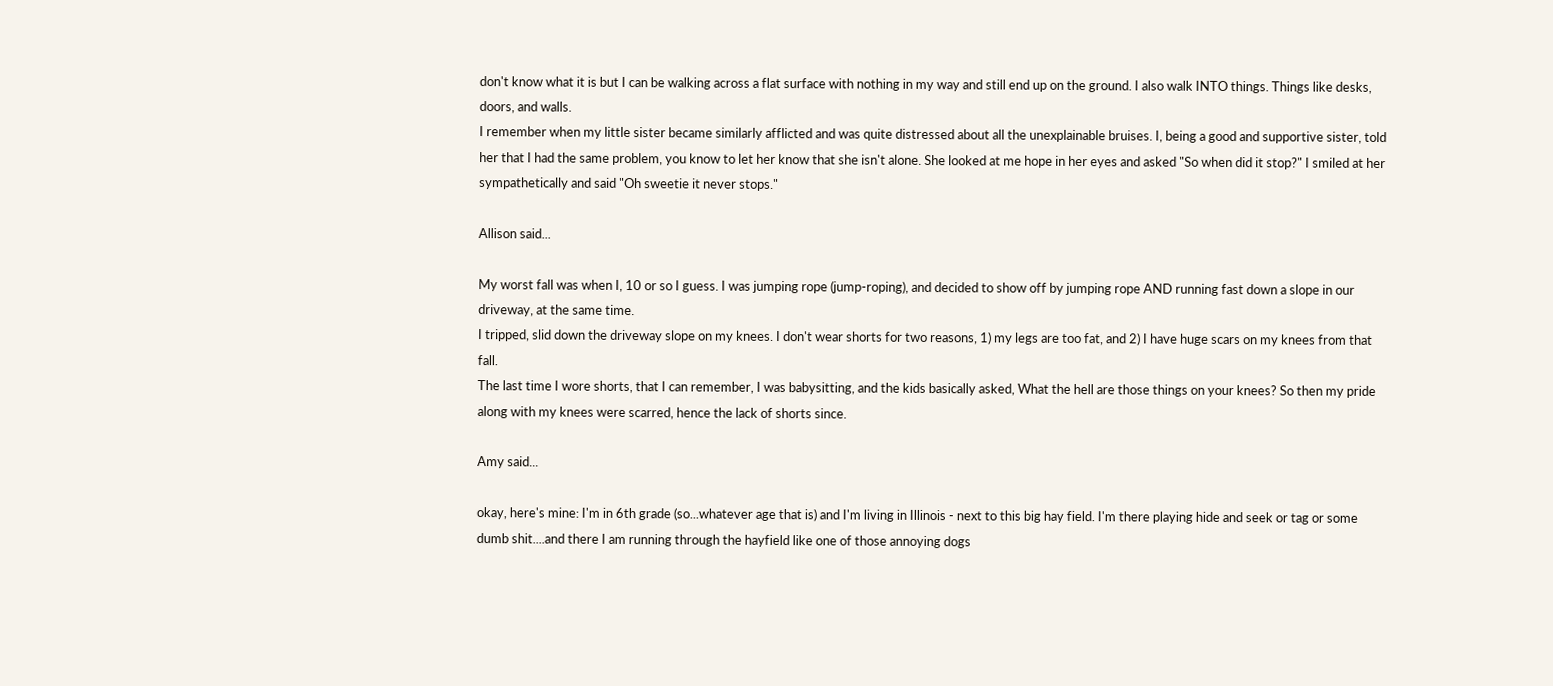don't know what it is but I can be walking across a flat surface with nothing in my way and still end up on the ground. I also walk INTO things. Things like desks, doors, and walls.
I remember when my little sister became similarly afflicted and was quite distressed about all the unexplainable bruises. I, being a good and supportive sister, told her that I had the same problem, you know to let her know that she isn't alone. She looked at me hope in her eyes and asked "So when did it stop?" I smiled at her sympathetically and said "Oh sweetie it never stops."

Allison said...

My worst fall was when I, 10 or so I guess. I was jumping rope (jump-roping), and decided to show off by jumping rope AND running fast down a slope in our driveway, at the same time.
I tripped, slid down the driveway slope on my knees. I don't wear shorts for two reasons, 1) my legs are too fat, and 2) I have huge scars on my knees from that fall.
The last time I wore shorts, that I can remember, I was babysitting, and the kids basically asked, What the hell are those things on your knees? So then my pride along with my knees were scarred, hence the lack of shorts since.

Amy said...

okay, here's mine: I'm in 6th grade (so...whatever age that is) and I'm living in Illinois - next to this big hay field. I'm there playing hide and seek or tag or some dumb shit....and there I am running through the hayfield like one of those annoying dogs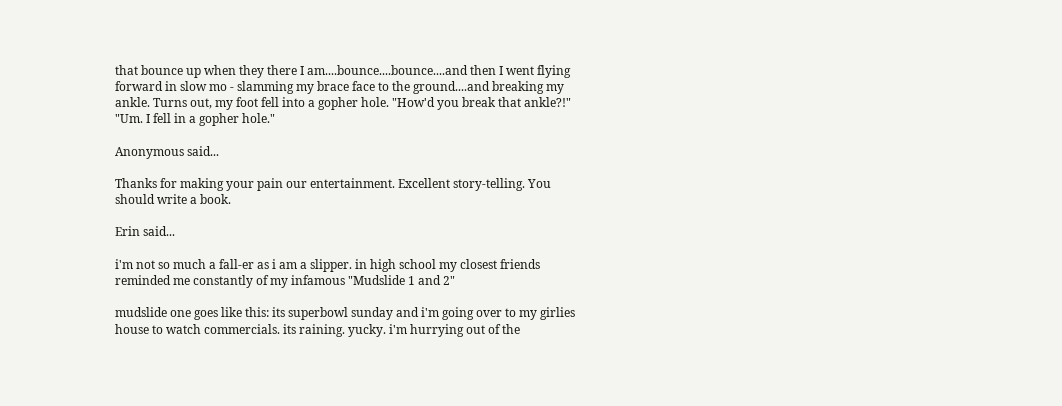that bounce up when they there I am....bounce....bounce....and then I went flying forward in slow mo - slamming my brace face to the ground....and breaking my ankle. Turns out, my foot fell into a gopher hole. "How'd you break that ankle?!" "Um. I fell in a gopher hole."

Anonymous said...

Thanks for making your pain our entertainment. Excellent story-telling. You should write a book.

Erin said...

i'm not so much a fall-er as i am a slipper. in high school my closest friends reminded me constantly of my infamous "Mudslide 1 and 2"

mudslide one goes like this: its superbowl sunday and i'm going over to my girlies house to watch commercials. its raining. yucky. i'm hurrying out of the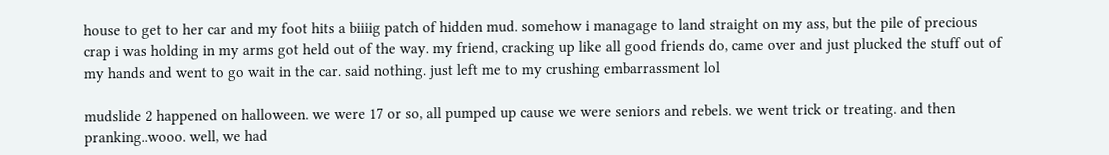house to get to her car and my foot hits a biiiig patch of hidden mud. somehow i managage to land straight on my ass, but the pile of precious crap i was holding in my arms got held out of the way. my friend, cracking up like all good friends do, came over and just plucked the stuff out of my hands and went to go wait in the car. said nothing. just left me to my crushing embarrassment lol

mudslide 2 happened on halloween. we were 17 or so, all pumped up cause we were seniors and rebels. we went trick or treating. and then pranking..wooo. well, we had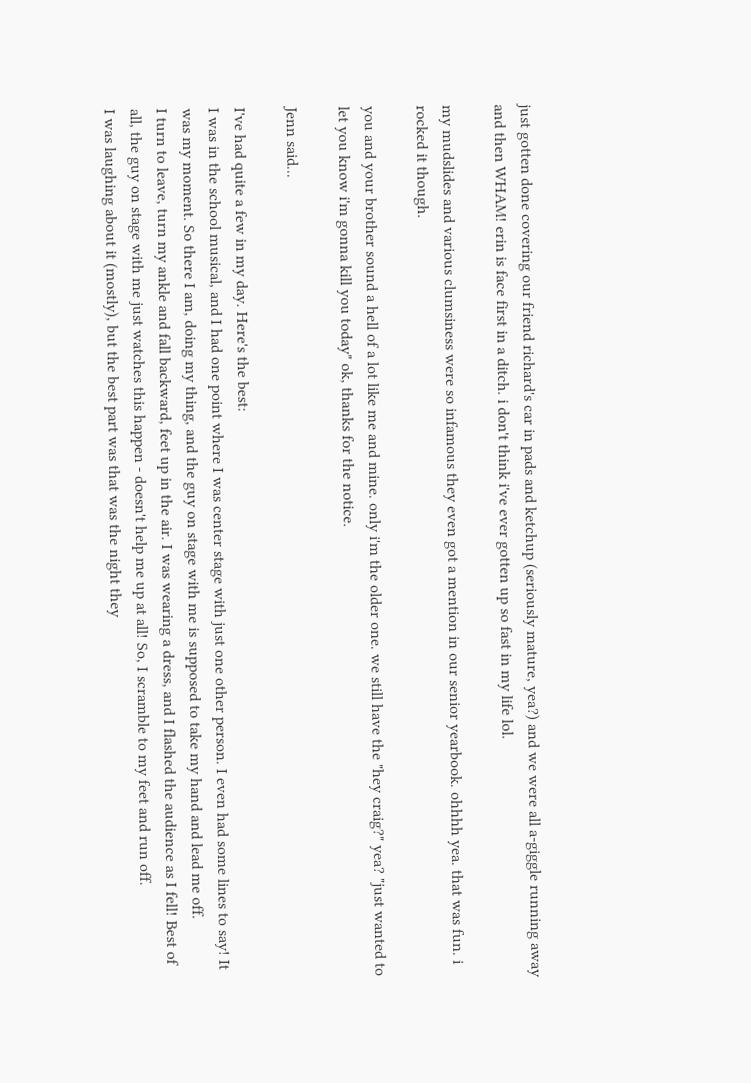just gotten done covering our friend richard's car in pads and ketchup (seriously mature, yea?) and we were all a-giggle running away and then WHAM! erin is face first in a ditch. i don't think i've ever gotten up so fast in my life lol.

my mudslides and various clumsiness were so infamous they even got a mention in our senior yearbook. ohhhh yea. that was fun. i rocked it though.

you and your brother sound a hell of a lot like me and mine. only i'm the older one. we still have the "hey craig?" yea? "just wanted to let you know i'm gonna kill you today" ok, thanks for the notice.

Jenn said...

I've had quite a few in my day. Here's the best:
I was in the school musical, and I had one point where I was center stage with just one other person. I even had some lines to say! It was my moment. So there I am, doing my thing, and the guy on stage with me is supposed to take my hand and lead me off.
I turn to leave, turn my ankle and fall backward, feet up in the air. I was wearing a dress, and I flashed the audience as I fell! Best of all, the guy on stage with me just watches this happen - doesn't help me up at all! So, I scramble to my feet and run off.
I was laughing about it (mostly), but the best part was that was the night they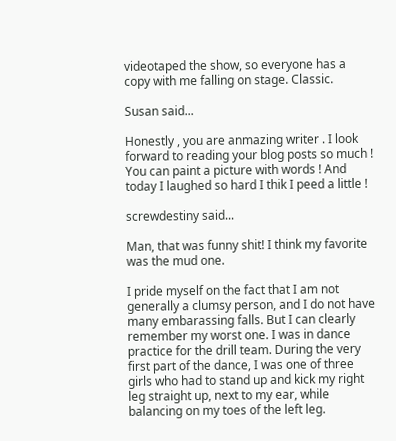videotaped the show, so everyone has a copy with me falling on stage. Classic.

Susan said...

Honestly , you are anmazing writer . I look forward to reading your blog posts so much ! You can paint a picture with words ! And today I laughed so hard I thik I peed a little !

screwdestiny said...

Man, that was funny shit! I think my favorite was the mud one.

I pride myself on the fact that I am not generally a clumsy person, and I do not have many embarassing falls. But I can clearly remember my worst one. I was in dance practice for the drill team. During the very first part of the dance, I was one of three girls who had to stand up and kick my right leg straight up, next to my ear, while balancing on my toes of the left leg.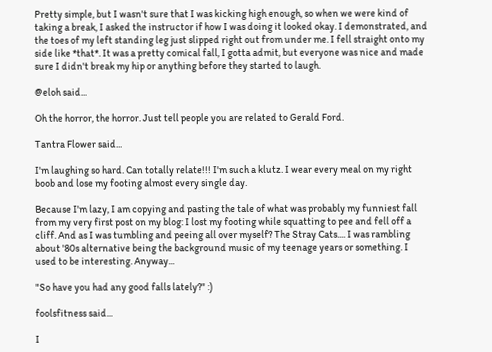Pretty simple, but I wasn't sure that I was kicking high enough, so when we were kind of taking a break, I asked the instructor if how I was doing it looked okay. I demonstrated, and the toes of my left standing leg just slipped right out from under me. I fell straight onto my side like *that*. It was a pretty comical fall, I gotta admit, but everyone was nice and made sure I didn't break my hip or anything before they started to laugh.

@eloh said...

Oh the horror, the horror. Just tell people you are related to Gerald Ford.

Tantra Flower said...

I'm laughing so hard. Can totally relate!!! I'm such a klutz. I wear every meal on my right boob and lose my footing almost every single day.

Because I'm lazy, I am copying and pasting the tale of what was probably my funniest fall from my very first post on my blog: I lost my footing while squatting to pee and fell off a cliff. And as I was tumbling and peeing all over myself? The Stray Cats.... I was rambling about '80s alternative being the background music of my teenage years or something. I used to be interesting. Anyway...

"So have you had any good falls lately?" :)

foolsfitness said...

I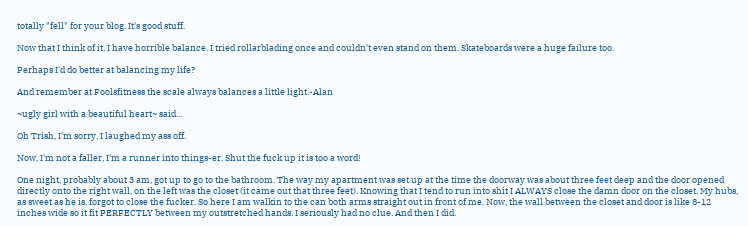totally "fell" for your blog. It's good stuff.

Now that I think of it, I have horrible balance. I tried rollarblading once and couldn't even stand on them. Skateboards were a huge failure too.

Perhaps I'd do better at balancing my life?

And remember at Foolsfitness the scale always balances a little light.-Alan

~ugly girl with a beautiful heart~ said...

Oh Trish, I'm sorry, I laughed my ass off.

Now, I'm not a faller, I'm a runner into things-er. Shut the fuck up it is too a word!

One night, probably about 3 am, got up to go to the bathroom. The way my apartment was set up at the time the doorway was about three feet deep and the door opened directly onto the right wall, on the left was the closet (it came out that three feet). Knowing that I tend to run into shit I ALWAYS close the damn door on the closet. My hubs, as sweet as he is, forgot to close the fucker. So here I am walkin to the can both arms straight out in front of me. Now, the wall between the closet and door is like 8-12 inches wide so it fit PERFECTLY between my outstretched hands. I seriously had no clue. And then I did.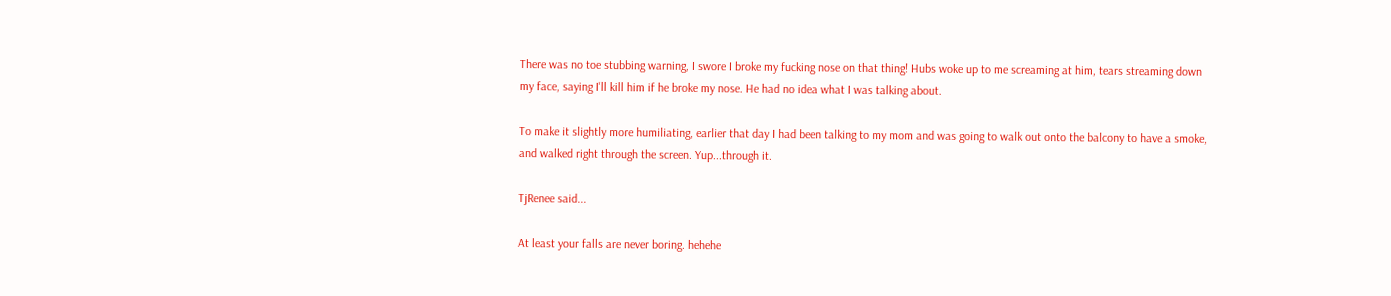There was no toe stubbing warning, I swore I broke my fucking nose on that thing! Hubs woke up to me screaming at him, tears streaming down my face, saying I'll kill him if he broke my nose. He had no idea what I was talking about.

To make it slightly more humiliating, earlier that day I had been talking to my mom and was going to walk out onto the balcony to have a smoke, and walked right through the screen. Yup...through it.

TjRenee said...

At least your falls are never boring. hehehe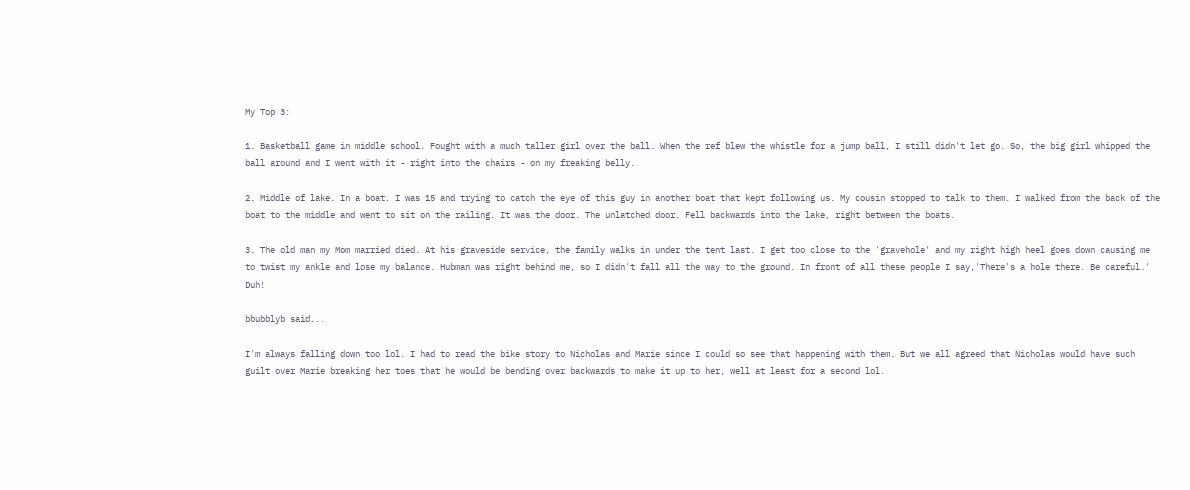My Top 3:

1. Basketball game in middle school. Fought with a much taller girl over the ball. When the ref blew the whistle for a jump ball, I still didn't let go. So, the big girl whipped the ball around and I went with it - right into the chairs - on my freaking belly.

2. Middle of lake. In a boat. I was 15 and trying to catch the eye of this guy in another boat that kept following us. My cousin stopped to talk to them. I walked from the back of the boat to the middle and went to sit on the railing. It was the door. The unlatched door. Fell backwards into the lake, right between the boats.

3. The old man my Mom married died. At his graveside service, the family walks in under the tent last. I get too close to the 'gravehole' and my right high heel goes down causing me to twist my ankle and lose my balance. Hubman was right behind me, so I didn't fall all the way to the ground. In front of all these people I say,'There's a hole there. Be careful.' Duh!

bbubblyb said...

I'm always falling down too lol. I had to read the bike story to Nicholas and Marie since I could so see that happening with them. But we all agreed that Nicholas would have such guilt over Marie breaking her toes that he would be bending over backwards to make it up to her, well at least for a second lol.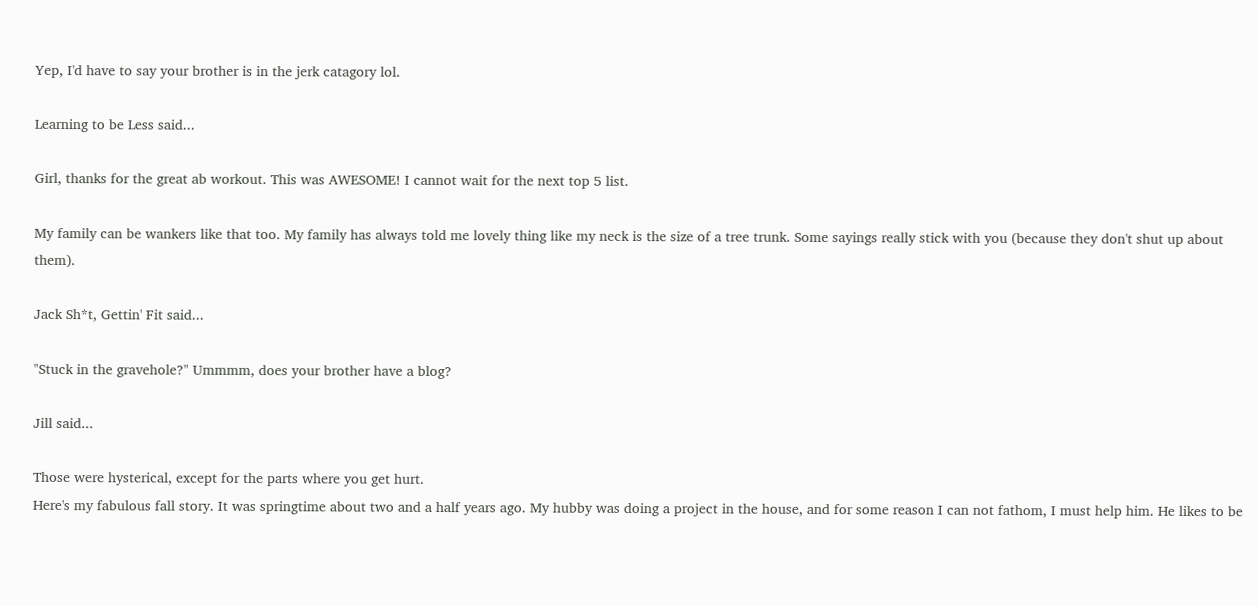Yep, I'd have to say your brother is in the jerk catagory lol.

Learning to be Less said...

Girl, thanks for the great ab workout. This was AWESOME! I cannot wait for the next top 5 list.

My family can be wankers like that too. My family has always told me lovely thing like my neck is the size of a tree trunk. Some sayings really stick with you (because they don't shut up about them).

Jack Sh*t, Gettin' Fit said...

"Stuck in the gravehole?" Ummmm, does your brother have a blog?

Jill said...

Those were hysterical, except for the parts where you get hurt.
Here's my fabulous fall story. It was springtime about two and a half years ago. My hubby was doing a project in the house, and for some reason I can not fathom, I must help him. He likes to be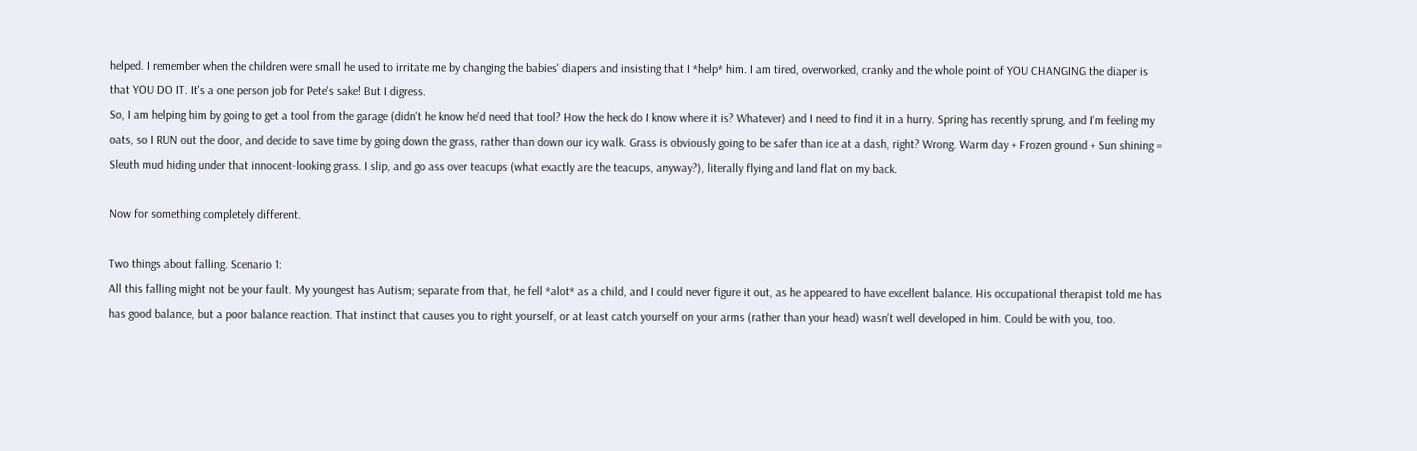helped. I remember when the children were small he used to irritate me by changing the babies' diapers and insisting that I *help* him. I am tired, overworked, cranky and the whole point of YOU CHANGING the diaper is that YOU DO IT. It's a one person job for Pete's sake! But I digress.
So, I am helping him by going to get a tool from the garage (didn't he know he'd need that tool? How the heck do I know where it is? Whatever) and I need to find it in a hurry. Spring has recently sprung, and I'm feeling my oats, so I RUN out the door, and decide to save time by going down the grass, rather than down our icy walk. Grass is obviously going to be safer than ice at a dash, right? Wrong. Warm day + Frozen ground + Sun shining = Sleuth mud hiding under that innocent-looking grass. I slip, and go ass over teacups (what exactly are the teacups, anyway?), literally flying and land flat on my back.

Now for something completely different.

Two things about falling. Scenario 1:
All this falling might not be your fault. My youngest has Autism; separate from that, he fell *alot* as a child, and I could never figure it out, as he appeared to have excellent balance. His occupational therapist told me has has good balance, but a poor balance reaction. That instinct that causes you to right yourself, or at least catch yourself on your arms (rather than your head) wasn't well developed in him. Could be with you, too.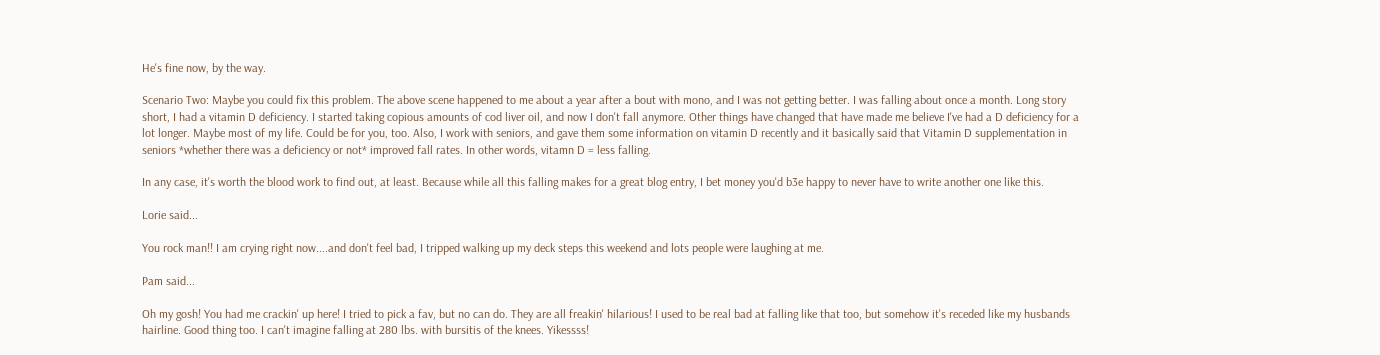He's fine now, by the way.

Scenario Two: Maybe you could fix this problem. The above scene happened to me about a year after a bout with mono, and I was not getting better. I was falling about once a month. Long story short, I had a vitamin D deficiency. I started taking copious amounts of cod liver oil, and now I don't fall anymore. Other things have changed that have made me believe I've had a D deficiency for a lot longer. Maybe most of my life. Could be for you, too. Also, I work with seniors, and gave them some information on vitamin D recently and it basically said that Vitamin D supplementation in seniors *whether there was a deficiency or not* improved fall rates. In other words, vitamn D = less falling.

In any case, it's worth the blood work to find out, at least. Because while all this falling makes for a great blog entry, I bet money you'd b3e happy to never have to write another one like this.

Lorie said...

You rock man!! I am crying right now....and don't feel bad, I tripped walking up my deck steps this weekend and lots people were laughing at me.

Pam said...

Oh my gosh! You had me crackin' up here! I tried to pick a fav, but no can do. They are all freakin' hilarious! I used to be real bad at falling like that too, but somehow it's receded like my husbands hairline. Good thing too. I can't imagine falling at 280 lbs. with bursitis of the knees. Yikessss!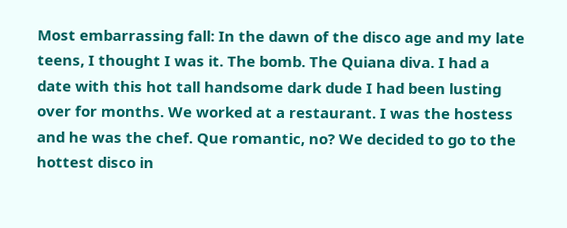Most embarrassing fall: In the dawn of the disco age and my late teens, I thought I was it. The bomb. The Quiana diva. I had a date with this hot tall handsome dark dude I had been lusting over for months. We worked at a restaurant. I was the hostess and he was the chef. Que romantic, no? We decided to go to the hottest disco in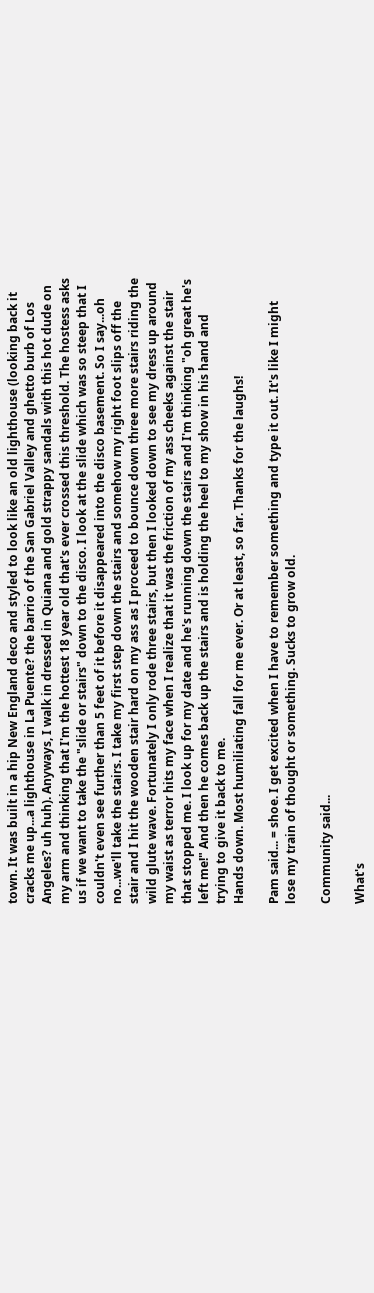town. It was built in a hip New England deco and styled to look like an old lighthouse (looking back it cracks me up...a lighthouse in La Puente? the barrio of the San Gabriel Valley and ghetto burb of Los Angeles? uh huh). Anyways, I walk in dressed in Quiana and gold strappy sandals with this hot dude on my arm and thinking that I'm the hottest 18 year old that's ever crossed this threshold. The hostess asks us if we want to take the "slide or stairs" down to the disco. I look at the slide which was so steep that I couldn't even see further than 5 feet of it before it disappeared into the disco basement. So I say...oh no...we'll take the stairs. I take my first step down the stairs and somehow my right foot slips off the stair and I hit the wooden stair hard on my ass as I proceed to bounce down three more stairs riding the wild glute wave. Fortunately I only rode three stairs, but then I looked down to see my dress up around my waist as terror hits my face when I realize that it was the friction of my ass cheeks against the stair that stopped me. I look up for my date and he's running down the stairs and I'm thinking "oh great he's left me!" And then he comes back up the stairs and is holding the heel to my show in his hand and trying to give it back to me.
Hands down. Most humiliating fall for me ever. Or at least, so far. Thanks for the laughs!

Pam said... = shoe. I get excited when I have to remember something and type it out. It's like I might lose my train of thought or something. Sucks to grow old.

Community said...

What's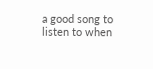a good song to listen to when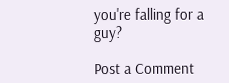you're falling for a guy?

Post a Comment